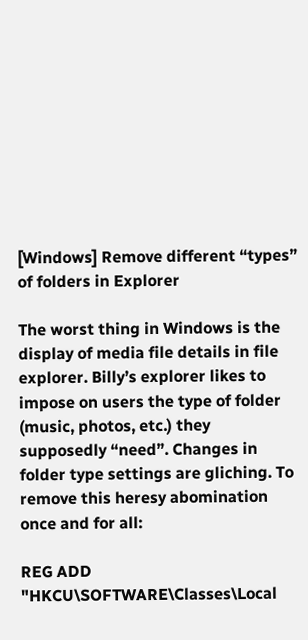[Windows] Remove different “types” of folders in Explorer

The worst thing in Windows is the display of media file details in file explorer. Billy’s explorer likes to impose on users the type of folder (music, photos, etc.) they supposedly “need”. Changes in folder type settings are gliching. To remove this heresy abomination once and for all:

REG ADD "HKCU\SOFTWARE\Classes\Local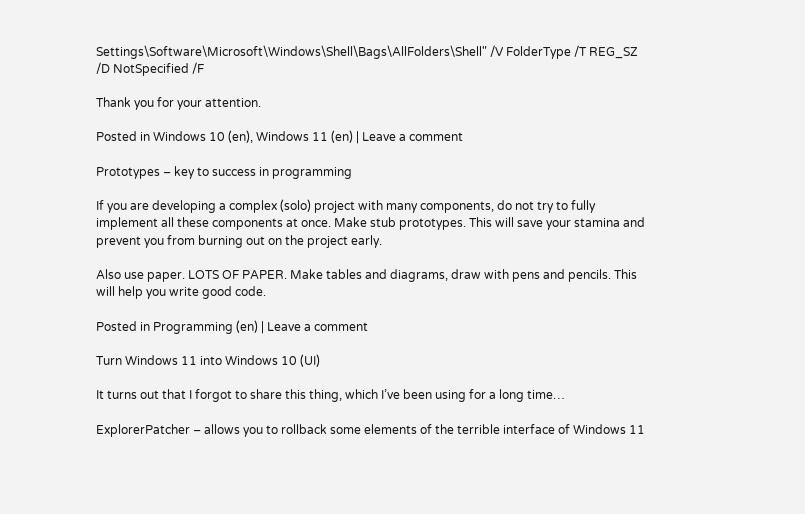Settings\Software\Microsoft\Windows\Shell\Bags\AllFolders\Shell" /V FolderType /T REG_SZ /D NotSpecified /F

Thank you for your attention.

Posted in Windows 10 (en), Windows 11 (en) | Leave a comment

Prototypes – key to success in programming

If you are developing a complex (solo) project with many components, do not try to fully implement all these components at once. Make stub prototypes. This will save your stamina and prevent you from burning out on the project early.

Also use paper. LOTS OF PAPER. Make tables and diagrams, draw with pens and pencils. This will help you write good code.

Posted in Programming (en) | Leave a comment

Turn Windows 11 into Windows 10 (UI)

It turns out that I forgot to share this thing, which I’ve been using for a long time…

ExplorerPatcher – allows you to rollback some elements of the terrible interface of Windows 11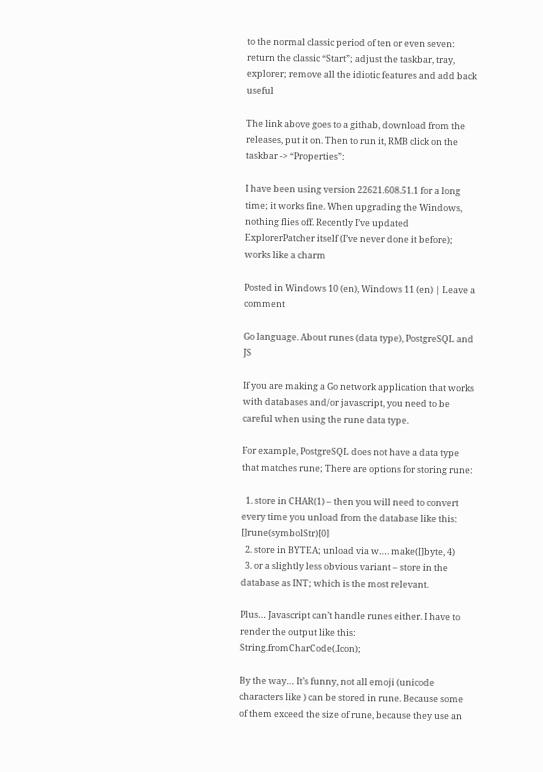to the normal classic period of ten or even seven: return the classic “Start”; adjust the taskbar, tray, explorer; remove all the idiotic features and add back useful

The link above goes to a githab, download from the releases, put it on. Then to run it, RMB click on the taskbar -> “Properties”:

I have been using version 22621.608.51.1 for a long time; it works fine. When upgrading the Windows, nothing flies off. Recently I’ve updated ExplorerPatcher itself (I’ve never done it before); works like a charm

Posted in Windows 10 (en), Windows 11 (en) | Leave a comment

Go language. About runes (data type), PostgreSQL and JS

If you are making a Go network application that works with databases and/or javascript, you need to be careful when using the rune data type.

For example, PostgreSQL does not have a data type that matches rune; There are options for storing rune:

  1. store in CHAR(1) – then you will need to convert every time you unload from the database like this: []rune(symbolStr)[0]
  2. store in BYTEA; unload via w…. make([]byte, 4)
  3. or a slightly less obvious variant – store in the database as INT; which is the most relevant.

Plus… Javascript can’t handle runes either. I have to render the output like this: String.fromCharCode(.Icon);

By the way… It’s funny, not all emoji (unicode characters like ) can be stored in rune. Because some of them exceed the size of rune, because they use an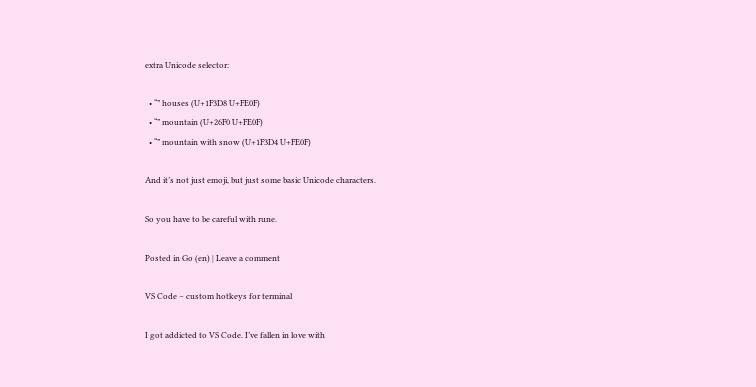extra Unicode selector:

  • “” houses (U+1F3D8 U+FE0F)
  • “” mountain (U+26F0 U+FE0F)
  • “” mountain with snow (U+1F3D4 U+FE0F)

And it’s not just emoji, but just some basic Unicode characters.

So you have to be careful with rune.

Posted in Go (en) | Leave a comment

VS Code – custom hotkeys for terminal

I got addicted to VS Code. I’ve fallen in love with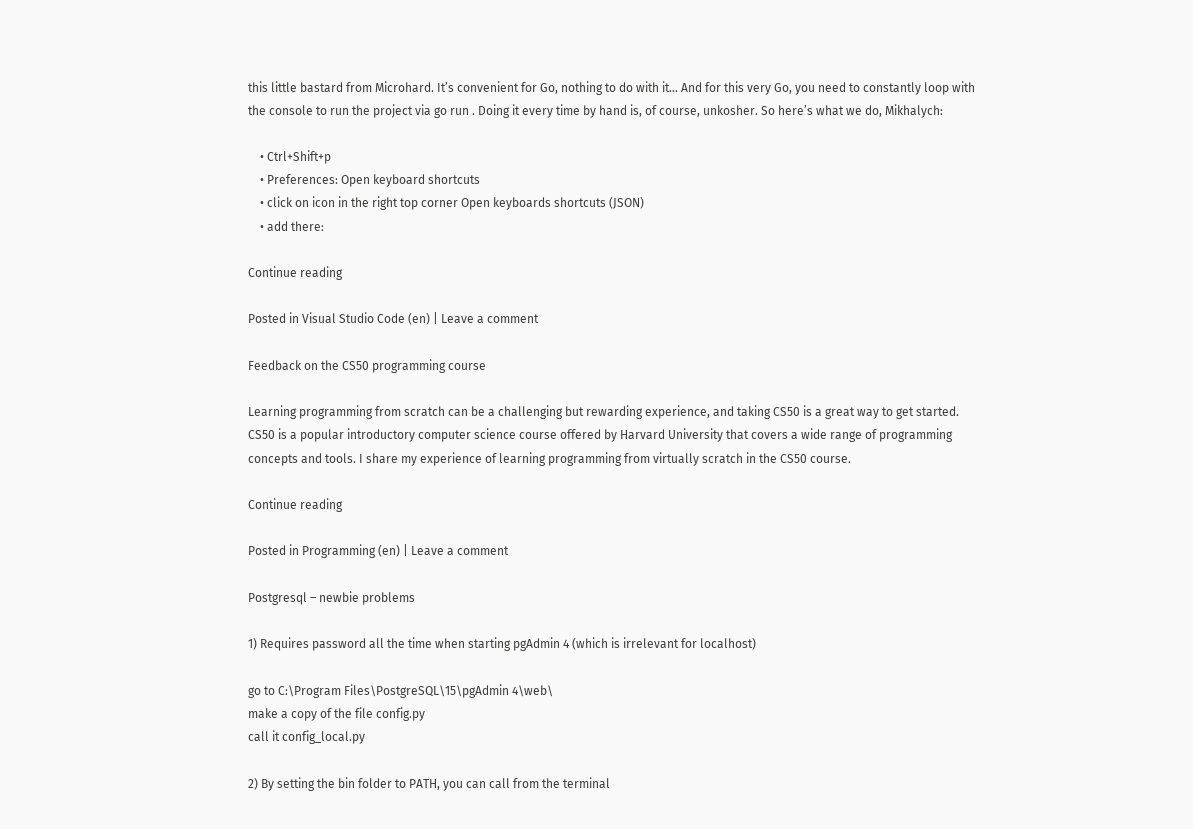this little bastard from Microhard. It’s convenient for Go, nothing to do with it… And for this very Go, you need to constantly loop with the console to run the project via go run . Doing it every time by hand is, of course, unkosher. So here’s what we do, Mikhalych:

    • Ctrl+Shift+p
    • Preferences: Open keyboard shortcuts
    • click on icon in the right top corner Open keyboards shortcuts (JSON)
    • add there:

Continue reading

Posted in Visual Studio Code (en) | Leave a comment

Feedback on the CS50 programming course

Learning programming from scratch can be a challenging but rewarding experience, and taking CS50 is a great way to get started. CS50 is a popular introductory computer science course offered by Harvard University that covers a wide range of programming concepts and tools. I share my experience of learning programming from virtually scratch in the CS50 course.

Continue reading

Posted in Programming (en) | Leave a comment

Postgresql – newbie problems

1) Requires password all the time when starting pgAdmin 4 (which is irrelevant for localhost)

go to C:\Program Files\PostgreSQL\15\pgAdmin 4\web\
make a copy of the file config.py
call it config_local.py

2) By setting the bin folder to PATH, you can call from the terminal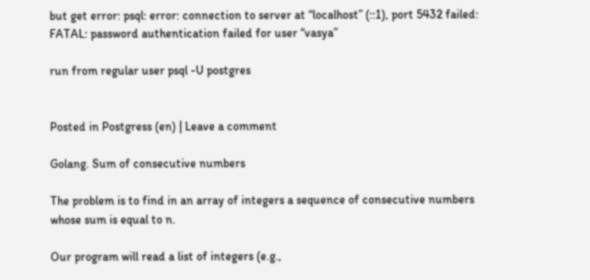but get error: psql: error: connection to server at “localhost” (::1), port 5432 failed: FATAL: password authentication failed for user “vasya”

run from regular user psql -U postgres


Posted in Postgress (en) | Leave a comment

Golang. Sum of consecutive numbers

The problem is to find in an array of integers a sequence of consecutive numbers whose sum is equal to n.

Our program will read a list of integers (e.g.,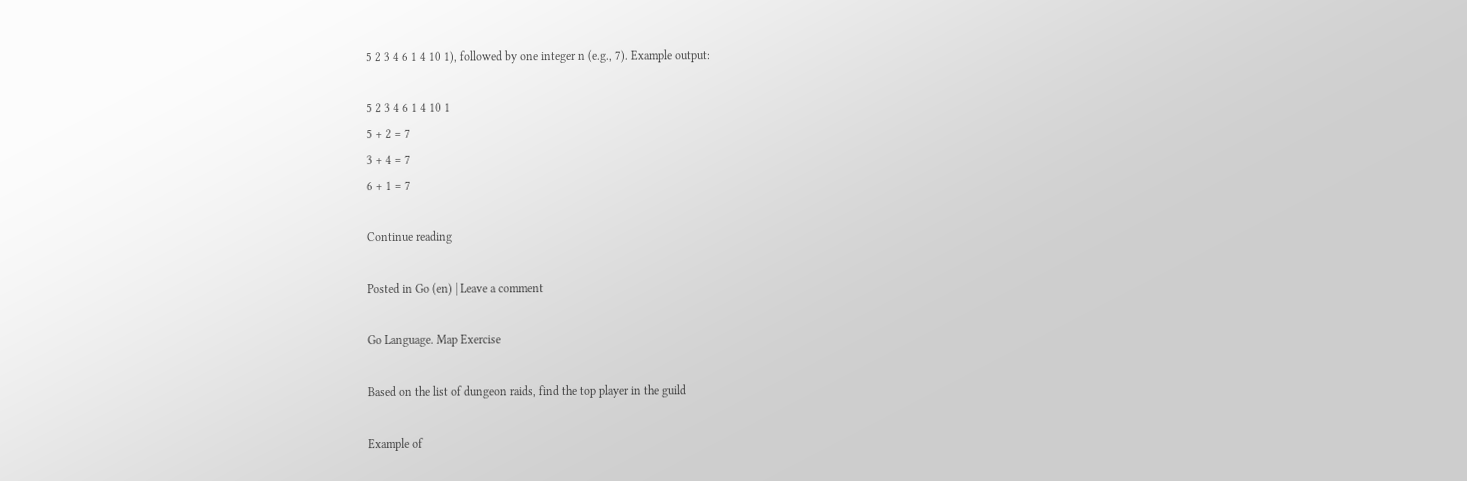5 2 3 4 6 1 4 10 1), followed by one integer n (e.g., 7). Example output:

5 2 3 4 6 1 4 10 1
5 + 2 = 7
3 + 4 = 7
6 + 1 = 7

Continue reading

Posted in Go (en) | Leave a comment

Go Language. Map Exercise

Based on the list of dungeon raids, find the top player in the guild

Example of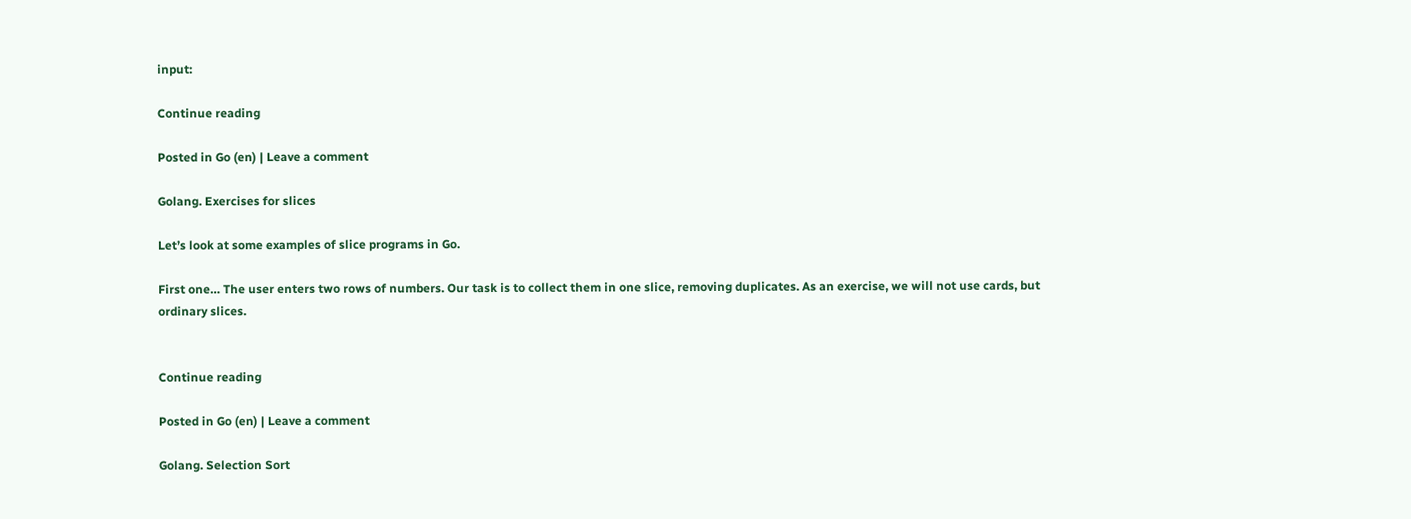input:

Continue reading

Posted in Go (en) | Leave a comment

Golang. Exercises for slices

Let’s look at some examples of slice programs in Go.

First one… The user enters two rows of numbers. Our task is to collect them in one slice, removing duplicates. As an exercise, we will not use cards, but ordinary slices.


Continue reading

Posted in Go (en) | Leave a comment

Golang. Selection Sort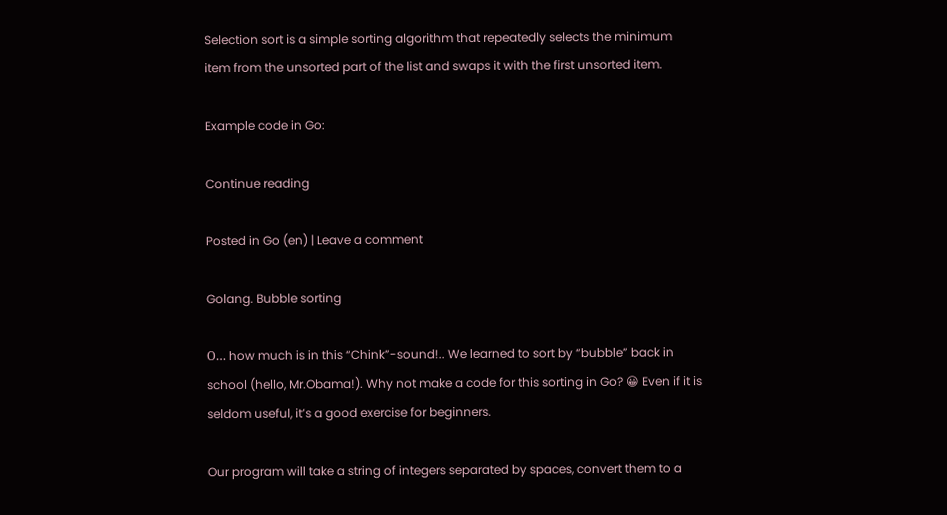Selection sort is a simple sorting algorithm that repeatedly selects the minimum item from the unsorted part of the list and swaps it with the first unsorted item.

Example code in Go:

Continue reading

Posted in Go (en) | Leave a comment

Golang. Bubble sorting

О… how much is in this “Chink”-sound!.. We learned to sort by “bubble” back in school (hello, Mr.Obama!). Why not make a code for this sorting in Go? 😀 Even if it is seldom useful, it’s a good exercise for beginners.

Our program will take a string of integers separated by spaces, convert them to a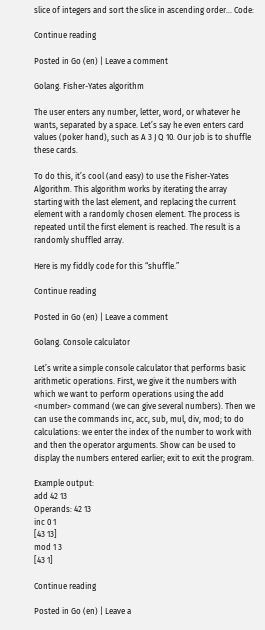slice of integers and sort the slice in ascending order… Code:

Continue reading

Posted in Go (en) | Leave a comment

Golang. Fisher-Yates algorithm

The user enters any number, letter, word, or whatever he wants, separated by a space. Let’s say he even enters card values (poker hand), such as A 3 J Q 10. Our job is to shuffle these cards.

To do this, it’s cool (and easy) to use the Fisher-Yates Algorithm. This algorithm works by iterating the array starting with the last element, and replacing the current element with a randomly chosen element. The process is repeated until the first element is reached. The result is a randomly shuffled array.

Here is my fiddly code for this “shuffle.”

Continue reading

Posted in Go (en) | Leave a comment

Golang. Console calculator

Let’s write a simple console calculator that performs basic arithmetic operations. First, we give it the numbers with which we want to perform operations using the add <number> command (we can give several numbers). Then we can use the commands inc, acc, sub, mul, div, mod; to do calculations: we enter the index of the number to work with and then the operator arguments. Show can be used to display the numbers entered earlier; exit to exit the program.

Example output:
add 42 13
Operands: 42 13
inc 0 1
[43 13]
mod 1 3
[43 1]

Continue reading

Posted in Go (en) | Leave a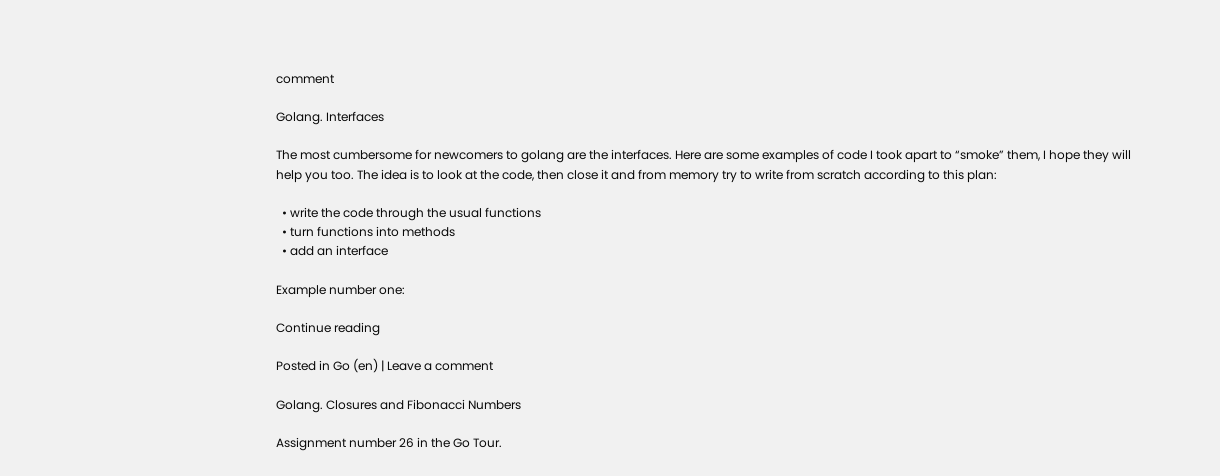comment

Golang. Interfaces

The most cumbersome for newcomers to golang are the interfaces. Here are some examples of code I took apart to “smoke” them, I hope they will help you too. The idea is to look at the code, then close it and from memory try to write from scratch according to this plan:

  • write the code through the usual functions
  • turn functions into methods
  • add an interface

Example number one:

Continue reading

Posted in Go (en) | Leave a comment

Golang. Closures and Fibonacci Numbers

Assignment number 26 in the Go Tour.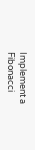Implement a Fibonacci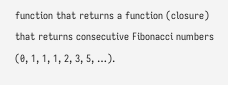function that returns a function (closure) that returns consecutive Fibonacci numbers (0, 1, 1, 1, 2, 3, 5, …).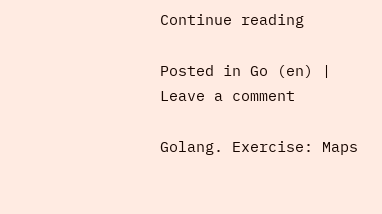Continue reading

Posted in Go (en) | Leave a comment

Golang. Exercise: Maps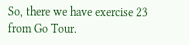So, there we have exercise 23 from Go Tour.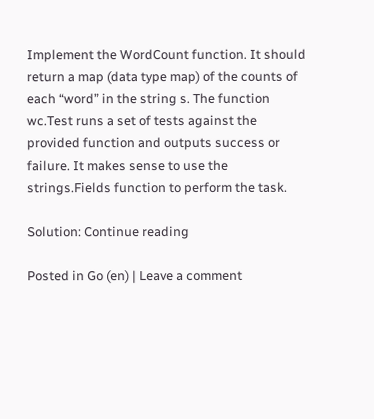Implement the WordCount function. It should return a map (data type map) of the counts of each “word” in the string s. The function wc.Test runs a set of tests against the provided function and outputs success or failure. It makes sense to use the strings.Fields function to perform the task.

Solution: Continue reading

Posted in Go (en) | Leave a comment